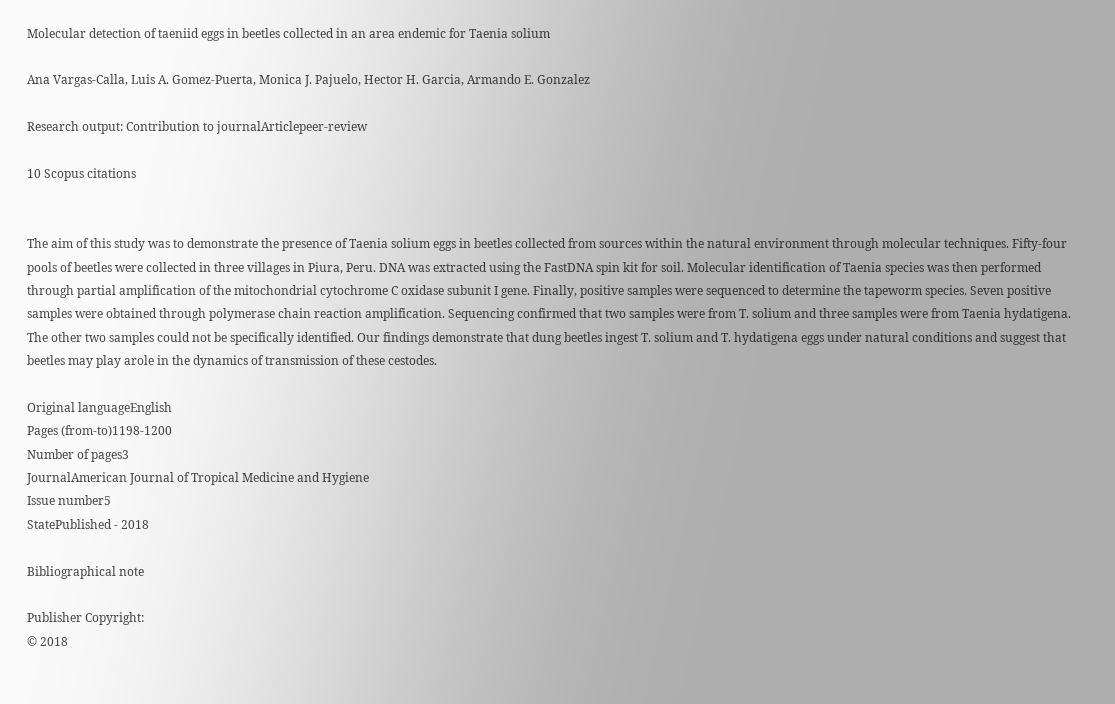Molecular detection of taeniid eggs in beetles collected in an area endemic for Taenia solium

Ana Vargas-Calla, Luis A. Gomez-Puerta, Monica J. Pajuelo, Hector H. Garcia, Armando E. Gonzalez

Research output: Contribution to journalArticlepeer-review

10 Scopus citations


The aim of this study was to demonstrate the presence of Taenia solium eggs in beetles collected from sources within the natural environment through molecular techniques. Fifty-four pools of beetles were collected in three villages in Piura, Peru. DNA was extracted using the FastDNA spin kit for soil. Molecular identification of Taenia species was then performed through partial amplification of the mitochondrial cytochrome C oxidase subunit I gene. Finally, positive samples were sequenced to determine the tapeworm species. Seven positive samples were obtained through polymerase chain reaction amplification. Sequencing confirmed that two samples were from T. solium and three samples were from Taenia hydatigena. The other two samples could not be specifically identified. Our findings demonstrate that dung beetles ingest T. solium and T. hydatigena eggs under natural conditions and suggest that beetles may play arole in the dynamics of transmission of these cestodes.

Original languageEnglish
Pages (from-to)1198-1200
Number of pages3
JournalAmerican Journal of Tropical Medicine and Hygiene
Issue number5
StatePublished - 2018

Bibliographical note

Publisher Copyright:
© 2018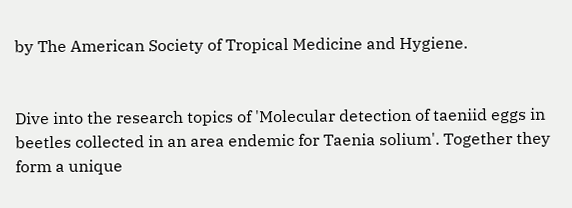by The American Society of Tropical Medicine and Hygiene.


Dive into the research topics of 'Molecular detection of taeniid eggs in beetles collected in an area endemic for Taenia solium'. Together they form a unique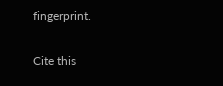fingerprint.

Cite this